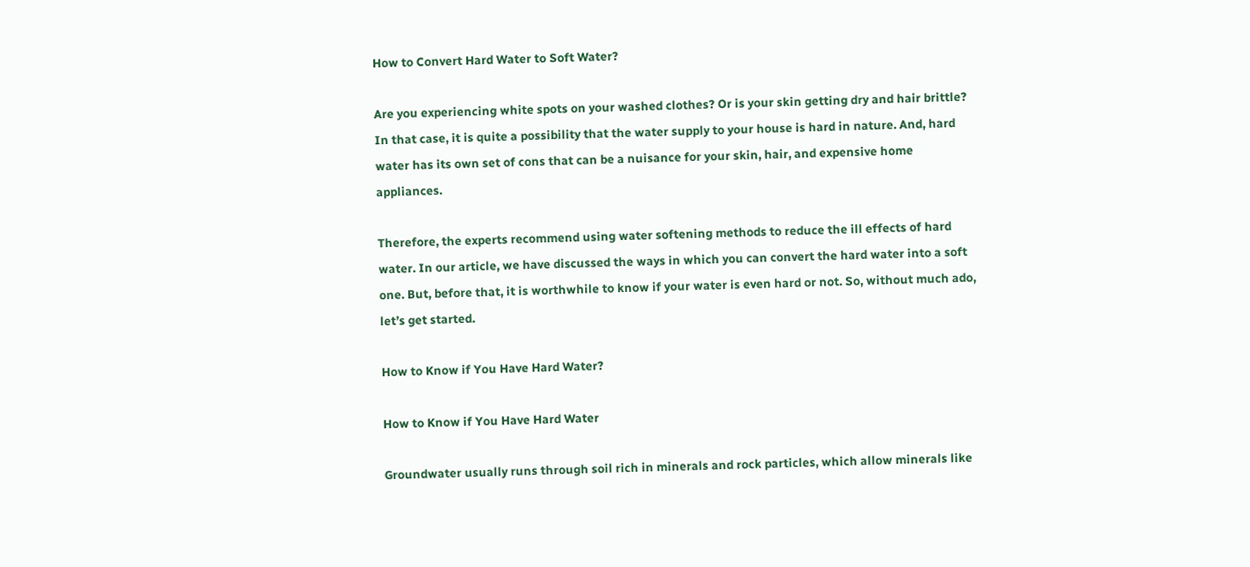How to Convert Hard Water to Soft Water?

Are you experiencing white spots on your washed clothes? Or is your skin getting dry and hair brittle? In that case, it is quite a possibility that the water supply to your house is hard in nature. And, hard water has its own set of cons that can be a nuisance for your skin, hair, and expensive home appliances.

Therefore, the experts recommend using water softening methods to reduce the ill effects of hard water. In our article, we have discussed the ways in which you can convert the hard water into a soft one. But, before that, it is worthwhile to know if your water is even hard or not. So, without much ado, let’s get started.

How to Know if You Have Hard Water?

How to Know if You Have Hard Water

Groundwater usually runs through soil rich in minerals and rock particles, which allow minerals like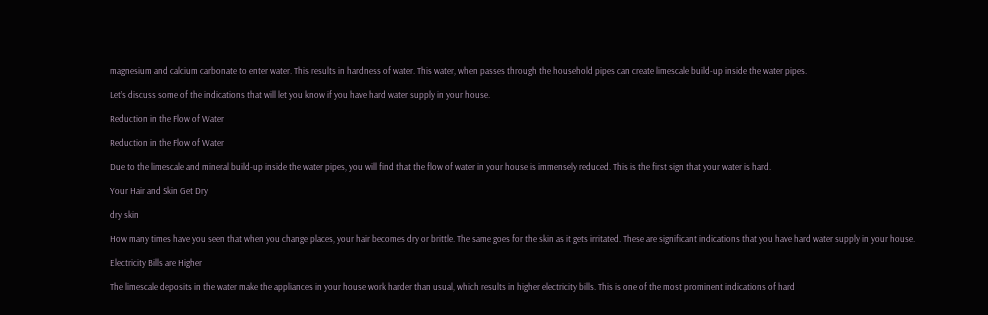magnesium and calcium carbonate to enter water. This results in hardness of water. This water, when passes through the household pipes can create limescale build-up inside the water pipes.

Let’s discuss some of the indications that will let you know if you have hard water supply in your house.

Reduction in the Flow of Water

Reduction in the Flow of Water

Due to the limescale and mineral build-up inside the water pipes, you will find that the flow of water in your house is immensely reduced. This is the first sign that your water is hard.

Your Hair and Skin Get Dry

dry skin

How many times have you seen that when you change places, your hair becomes dry or brittle. The same goes for the skin as it gets irritated. These are significant indications that you have hard water supply in your house.

Electricity Bills are Higher

The limescale deposits in the water make the appliances in your house work harder than usual, which results in higher electricity bills. This is one of the most prominent indications of hard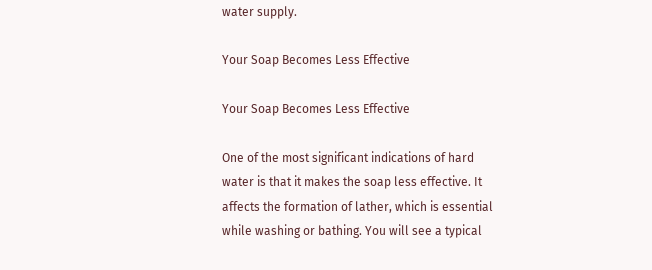water supply.

Your Soap Becomes Less Effective

Your Soap Becomes Less Effective

One of the most significant indications of hard water is that it makes the soap less effective. It affects the formation of lather, which is essential while washing or bathing. You will see a typical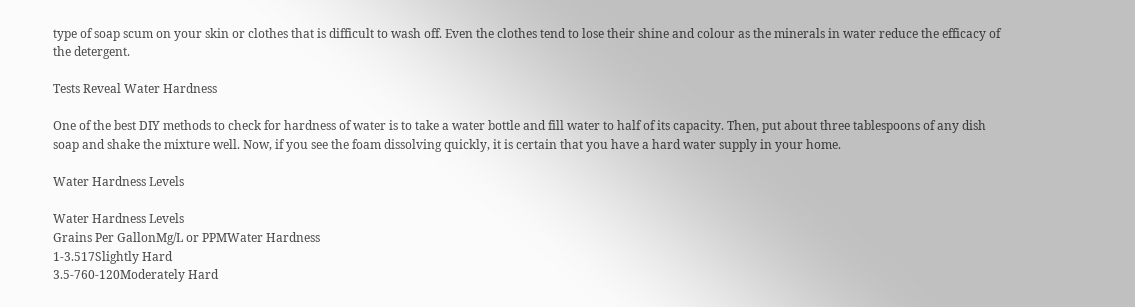type of soap scum on your skin or clothes that is difficult to wash off. Even the clothes tend to lose their shine and colour as the minerals in water reduce the efficacy of the detergent.

Tests Reveal Water Hardness

One of the best DIY methods to check for hardness of water is to take a water bottle and fill water to half of its capacity. Then, put about three tablespoons of any dish soap and shake the mixture well. Now, if you see the foam dissolving quickly, it is certain that you have a hard water supply in your home.

Water Hardness Levels

Water Hardness Levels
Grains Per GallonMg/L or PPMWater Hardness
1-3.517Slightly Hard
3.5-760-120Moderately Hard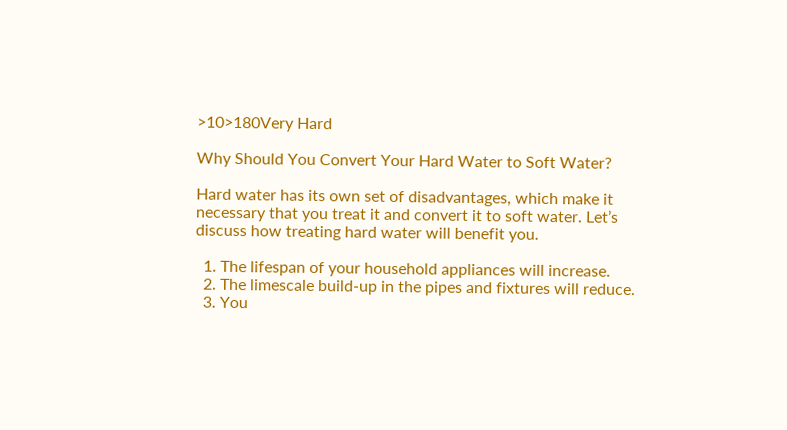>10>180Very Hard

Why Should You Convert Your Hard Water to Soft Water?

Hard water has its own set of disadvantages, which make it necessary that you treat it and convert it to soft water. Let’s discuss how treating hard water will benefit you.

  1. The lifespan of your household appliances will increase.
  2. The limescale build-up in the pipes and fixtures will reduce.
  3. You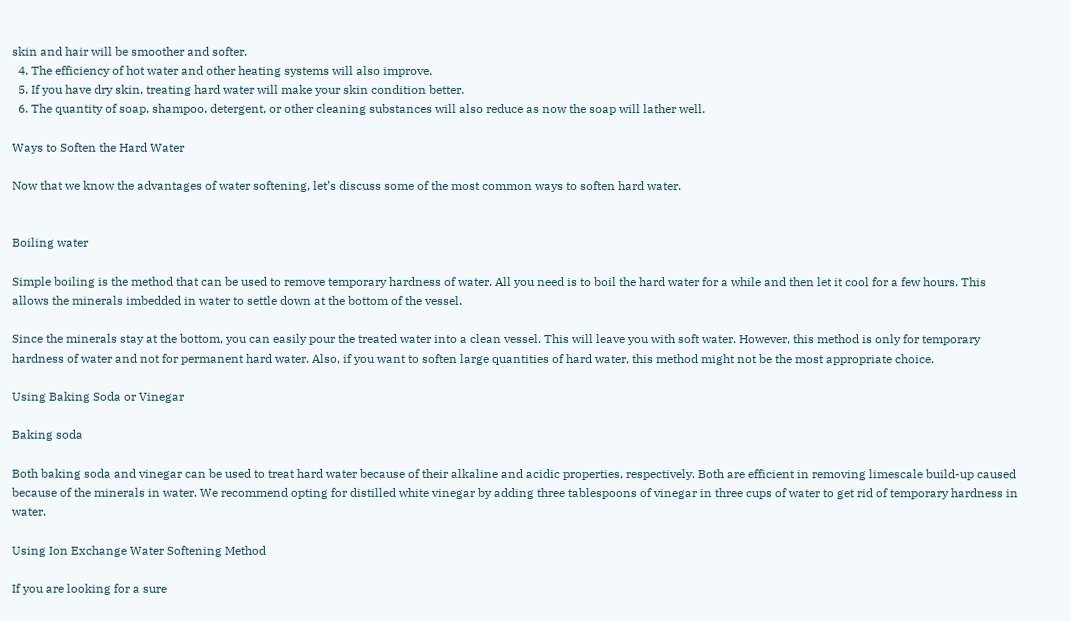skin and hair will be smoother and softer.
  4. The efficiency of hot water and other heating systems will also improve.
  5. If you have dry skin, treating hard water will make your skin condition better.
  6. The quantity of soap, shampoo, detergent, or other cleaning substances will also reduce as now the soap will lather well.

Ways to Soften the Hard Water

Now that we know the advantages of water softening, let’s discuss some of the most common ways to soften hard water.


Boiling water

Simple boiling is the method that can be used to remove temporary hardness of water. All you need is to boil the hard water for a while and then let it cool for a few hours. This allows the minerals imbedded in water to settle down at the bottom of the vessel.

Since the minerals stay at the bottom, you can easily pour the treated water into a clean vessel. This will leave you with soft water. However, this method is only for temporary hardness of water and not for permanent hard water. Also, if you want to soften large quantities of hard water, this method might not be the most appropriate choice.

Using Baking Soda or Vinegar

Baking soda

Both baking soda and vinegar can be used to treat hard water because of their alkaline and acidic properties, respectively. Both are efficient in removing limescale build-up caused because of the minerals in water. We recommend opting for distilled white vinegar by adding three tablespoons of vinegar in three cups of water to get rid of temporary hardness in water.

Using Ion Exchange Water Softening Method

If you are looking for a sure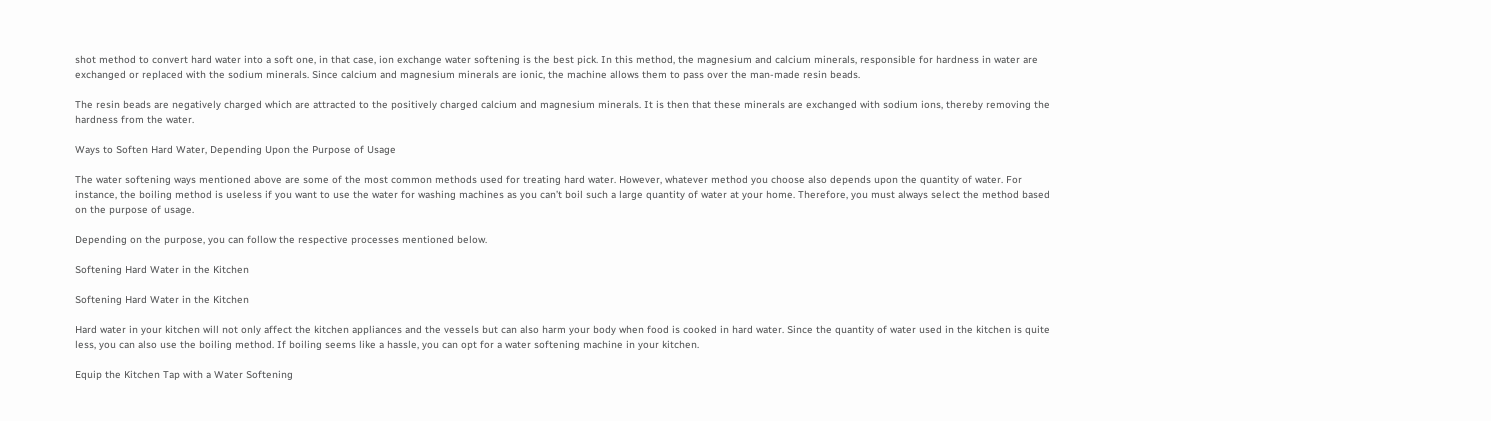shot method to convert hard water into a soft one, in that case, ion exchange water softening is the best pick. In this method, the magnesium and calcium minerals, responsible for hardness in water are exchanged or replaced with the sodium minerals. Since calcium and magnesium minerals are ionic, the machine allows them to pass over the man-made resin beads.

The resin beads are negatively charged which are attracted to the positively charged calcium and magnesium minerals. It is then that these minerals are exchanged with sodium ions, thereby removing the hardness from the water.

Ways to Soften Hard Water, Depending Upon the Purpose of Usage

The water softening ways mentioned above are some of the most common methods used for treating hard water. However, whatever method you choose also depends upon the quantity of water. For instance, the boiling method is useless if you want to use the water for washing machines as you can’t boil such a large quantity of water at your home. Therefore, you must always select the method based on the purpose of usage.

Depending on the purpose, you can follow the respective processes mentioned below.

Softening Hard Water in the Kitchen

Softening Hard Water in the Kitchen

Hard water in your kitchen will not only affect the kitchen appliances and the vessels but can also harm your body when food is cooked in hard water. Since the quantity of water used in the kitchen is quite less, you can also use the boiling method. If boiling seems like a hassle, you can opt for a water softening machine in your kitchen.

Equip the Kitchen Tap with a Water Softening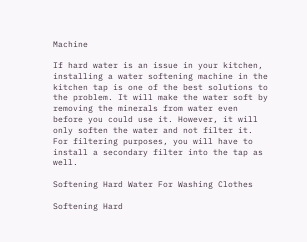Machine

If hard water is an issue in your kitchen, installing a water softening machine in the kitchen tap is one of the best solutions to the problem. It will make the water soft by removing the minerals from water even before you could use it. However, it will only soften the water and not filter it. For filtering purposes, you will have to install a secondary filter into the tap as well.

Softening Hard Water For Washing Clothes

Softening Hard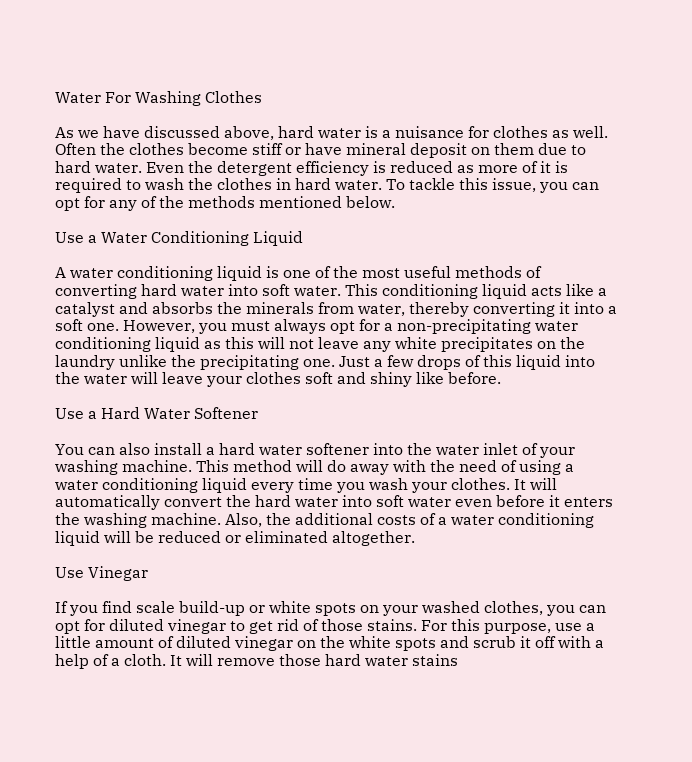Water For Washing Clothes

As we have discussed above, hard water is a nuisance for clothes as well. Often the clothes become stiff or have mineral deposit on them due to hard water. Even the detergent efficiency is reduced as more of it is required to wash the clothes in hard water. To tackle this issue, you can opt for any of the methods mentioned below.

Use a Water Conditioning Liquid

A water conditioning liquid is one of the most useful methods of converting hard water into soft water. This conditioning liquid acts like a catalyst and absorbs the minerals from water, thereby converting it into a soft one. However, you must always opt for a non-precipitating water conditioning liquid as this will not leave any white precipitates on the laundry unlike the precipitating one. Just a few drops of this liquid into the water will leave your clothes soft and shiny like before.

Use a Hard Water Softener

You can also install a hard water softener into the water inlet of your washing machine. This method will do away with the need of using a water conditioning liquid every time you wash your clothes. It will automatically convert the hard water into soft water even before it enters the washing machine. Also, the additional costs of a water conditioning liquid will be reduced or eliminated altogether.

Use Vinegar

If you find scale build-up or white spots on your washed clothes, you can opt for diluted vinegar to get rid of those stains. For this purpose, use a little amount of diluted vinegar on the white spots and scrub it off with a help of a cloth. It will remove those hard water stains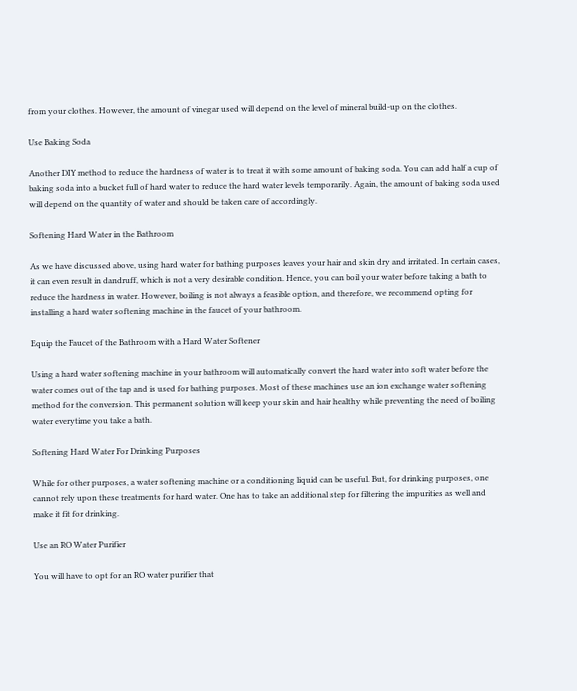from your clothes. However, the amount of vinegar used will depend on the level of mineral build-up on the clothes.

Use Baking Soda

Another DIY method to reduce the hardness of water is to treat it with some amount of baking soda. You can add half a cup of baking soda into a bucket full of hard water to reduce the hard water levels temporarily. Again, the amount of baking soda used will depend on the quantity of water and should be taken care of accordingly.

Softening Hard Water in the Bathroom

As we have discussed above, using hard water for bathing purposes leaves your hair and skin dry and irritated. In certain cases, it can even result in dandruff, which is not a very desirable condition. Hence, you can boil your water before taking a bath to reduce the hardness in water. However, boiling is not always a feasible option, and therefore, we recommend opting for installing a hard water softening machine in the faucet of your bathroom.

Equip the Faucet of the Bathroom with a Hard Water Softener

Using a hard water softening machine in your bathroom will automatically convert the hard water into soft water before the water comes out of the tap and is used for bathing purposes. Most of these machines use an ion exchange water softening method for the conversion. This permanent solution will keep your skin and hair healthy while preventing the need of boiling water everytime you take a bath.

Softening Hard Water For Drinking Purposes

While for other purposes, a water softening machine or a conditioning liquid can be useful. But, for drinking purposes, one cannot rely upon these treatments for hard water. One has to take an additional step for filtering the impurities as well and make it fit for drinking.

Use an RO Water Purifier

You will have to opt for an RO water purifier that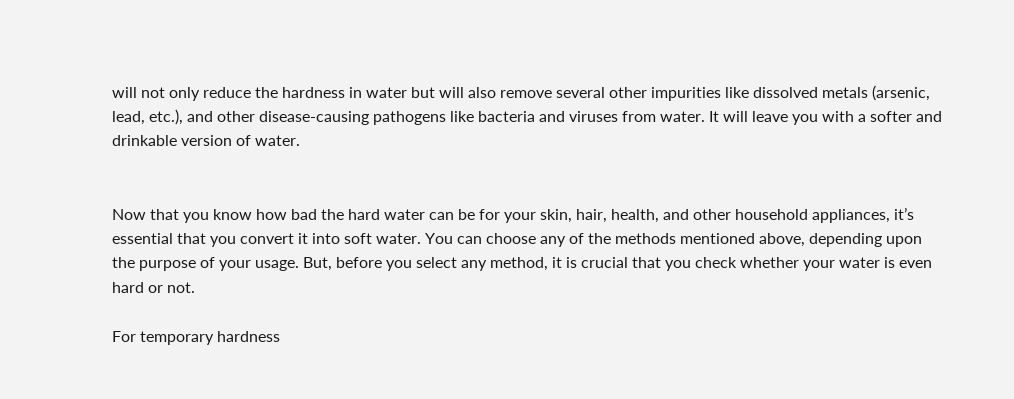will not only reduce the hardness in water but will also remove several other impurities like dissolved metals (arsenic, lead, etc.), and other disease-causing pathogens like bacteria and viruses from water. It will leave you with a softer and drinkable version of water.


Now that you know how bad the hard water can be for your skin, hair, health, and other household appliances, it’s essential that you convert it into soft water. You can choose any of the methods mentioned above, depending upon the purpose of your usage. But, before you select any method, it is crucial that you check whether your water is even hard or not.

For temporary hardness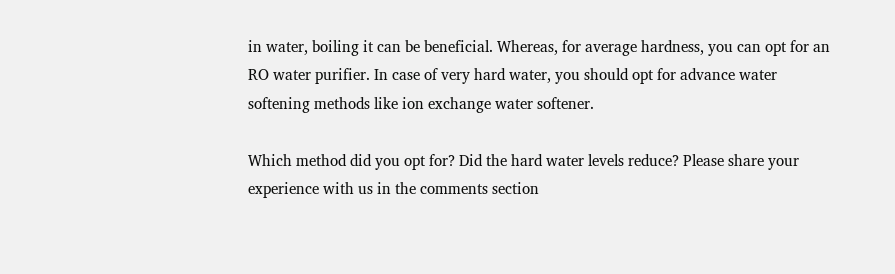in water, boiling it can be beneficial. Whereas, for average hardness, you can opt for an RO water purifier. In case of very hard water, you should opt for advance water softening methods like ion exchange water softener.

Which method did you opt for? Did the hard water levels reduce? Please share your experience with us in the comments section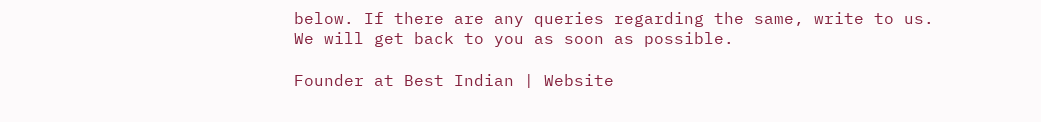below. If there are any queries regarding the same, write to us. We will get back to you as soon as possible.

Founder at Best Indian | Website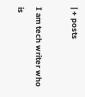| + posts

I am tech writer who is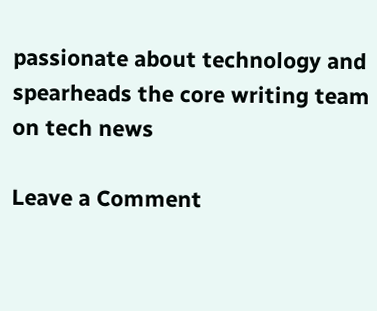passionate about technology and spearheads the core writing team on tech news

Leave a Comment